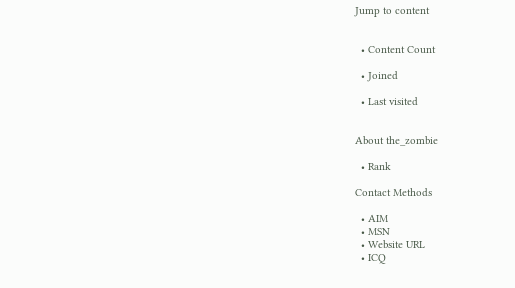Jump to content


  • Content Count

  • Joined

  • Last visited


About the_zombie

  • Rank

Contact Methods

  • AIM
  • MSN
  • Website URL
  • ICQ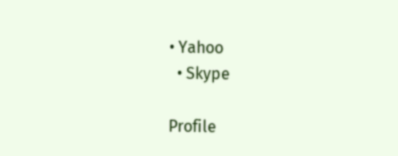• Yahoo
  • Skype

Profile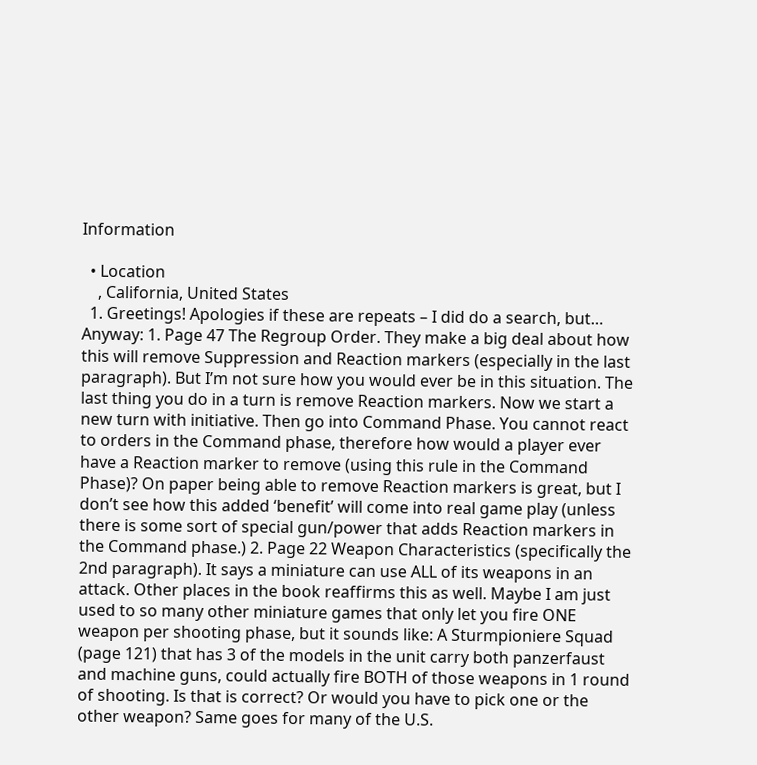Information

  • Location
    , California, United States
  1. Greetings! Apologies if these are repeats – I did do a search, but… Anyway: 1. Page 47 The Regroup Order. They make a big deal about how this will remove Suppression and Reaction markers (especially in the last paragraph). But I’m not sure how you would ever be in this situation. The last thing you do in a turn is remove Reaction markers. Now we start a new turn with initiative. Then go into Command Phase. You cannot react to orders in the Command phase, therefore how would a player ever have a Reaction marker to remove (using this rule in the Command Phase)? On paper being able to remove Reaction markers is great, but I don’t see how this added ‘benefit’ will come into real game play (unless there is some sort of special gun/power that adds Reaction markers in the Command phase.) 2. Page 22 Weapon Characteristics (specifically the 2nd paragraph). It says a miniature can use ALL of its weapons in an attack. Other places in the book reaffirms this as well. Maybe I am just used to so many other miniature games that only let you fire ONE weapon per shooting phase, but it sounds like: A Sturmpioniere Squad (page 121) that has 3 of the models in the unit carry both panzerfaust and machine guns, could actually fire BOTH of those weapons in 1 round of shooting. Is that is correct? Or would you have to pick one or the other weapon? Same goes for many of the U.S.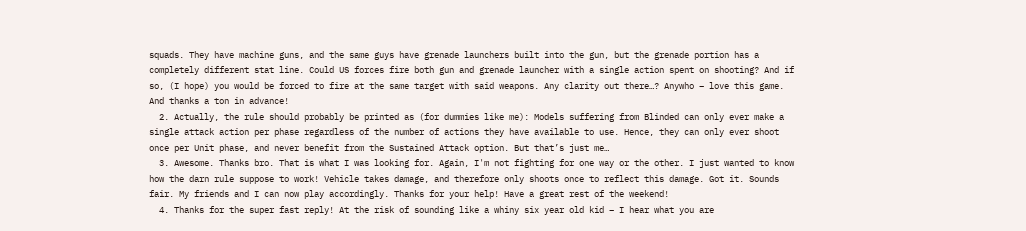squads. They have machine guns, and the same guys have grenade launchers built into the gun, but the grenade portion has a completely different stat line. Could US forces fire both gun and grenade launcher with a single action spent on shooting? And if so, (I hope) you would be forced to fire at the same target with said weapons. Any clarity out there…? Anywho – love this game. And thanks a ton in advance!
  2. Actually, the rule should probably be printed as (for dummies like me): Models suffering from Blinded can only ever make a single attack action per phase regardless of the number of actions they have available to use. Hence, they can only ever shoot once per Unit phase, and never benefit from the Sustained Attack option. But that’s just me…
  3. Awesome. Thanks bro. That is what I was looking for. Again, I'm not fighting for one way or the other. I just wanted to know how the darn rule suppose to work! Vehicle takes damage, and therefore only shoots once to reflect this damage. Got it. Sounds fair. My friends and I can now play accordingly. Thanks for your help! Have a great rest of the weekend!
  4. Thanks for the super fast reply! At the risk of sounding like a whiny six year old kid – I hear what you are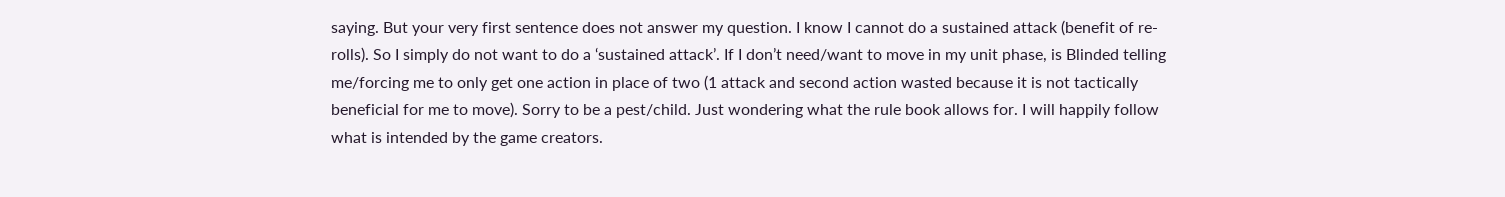saying. But your very first sentence does not answer my question. I know I cannot do a sustained attack (benefit of re-rolls). So I simply do not want to do a ‘sustained attack’. If I don’t need/want to move in my unit phase, is Blinded telling me/forcing me to only get one action in place of two (1 attack and second action wasted because it is not tactically beneficial for me to move). Sorry to be a pest/child. Just wondering what the rule book allows for. I will happily follow what is intended by the game creators.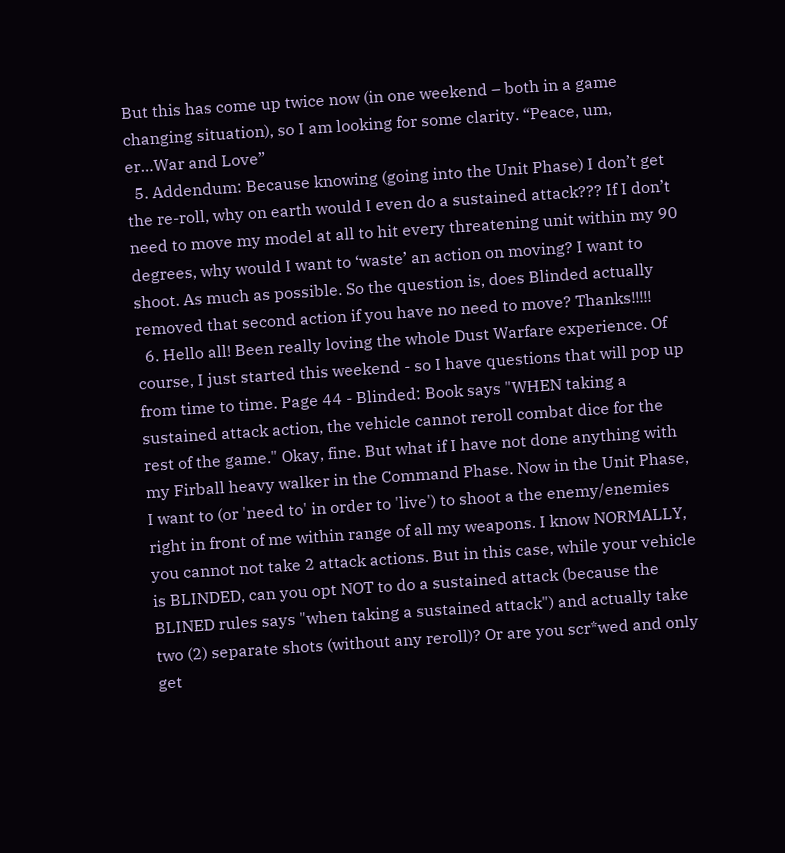But this has come up twice now (in one weekend – both in a game changing situation), so I am looking for some clarity. “Peace, um, er…War and Love”
  5. Addendum: Because knowing (going into the Unit Phase) I don’t get the re-roll, why on earth would I even do a sustained attack??? If I don’t need to move my model at all to hit every threatening unit within my 90 degrees, why would I want to ‘waste’ an action on moving? I want to shoot. As much as possible. So the question is, does Blinded actually removed that second action if you have no need to move? Thanks!!!!!
  6. Hello all! Been really loving the whole Dust Warfare experience. Of course, I just started this weekend - so I have questions that will pop up from time to time. Page 44 - Blinded: Book says "WHEN taking a sustained attack action, the vehicle cannot reroll combat dice for the rest of the game." Okay, fine. But what if I have not done anything with my Firball heavy walker in the Command Phase. Now in the Unit Phase, I want to (or 'need to' in order to 'live') to shoot a the enemy/enemies right in front of me within range of all my weapons. I know NORMALLY, you cannot not take 2 attack actions. But in this case, while your vehicle is BLINDED, can you opt NOT to do a sustained attack (because the BLINED rules says "when taking a sustained attack") and actually take two (2) separate shots (without any reroll)? Or are you scr*wed and only get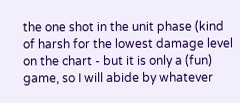the one shot in the unit phase (kind of harsh for the lowest damage level on the chart - but it is only a (fun) game, so I will abide by whatever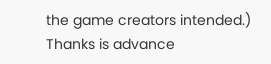the game creators intended.) Thanks is advance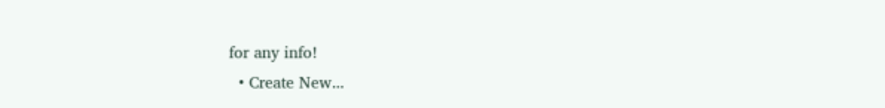for any info!
  • Create New...